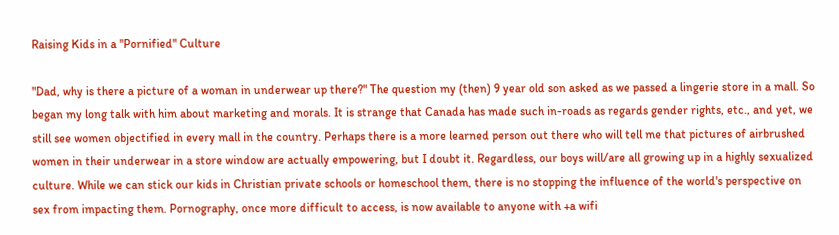Raising Kids in a "Pornified" Culture

"Dad, why is there a picture of a woman in underwear up there?" The question my (then) 9 year old son asked as we passed a lingerie store in a mall. So began my long talk with him about marketing and morals. It is strange that Canada has made such in-roads as regards gender rights, etc., and yet, we still see women objectified in every mall in the country. Perhaps there is a more learned person out there who will tell me that pictures of airbrushed women in their underwear in a store window are actually empowering, but I doubt it. Regardless, our boys will/are all growing up in a highly sexualized culture. While we can stick our kids in Christian private schools or homeschool them, there is no stopping the influence of the world's perspective on sex from impacting them. Pornography, once more difficult to access, is now available to anyone with +a wifi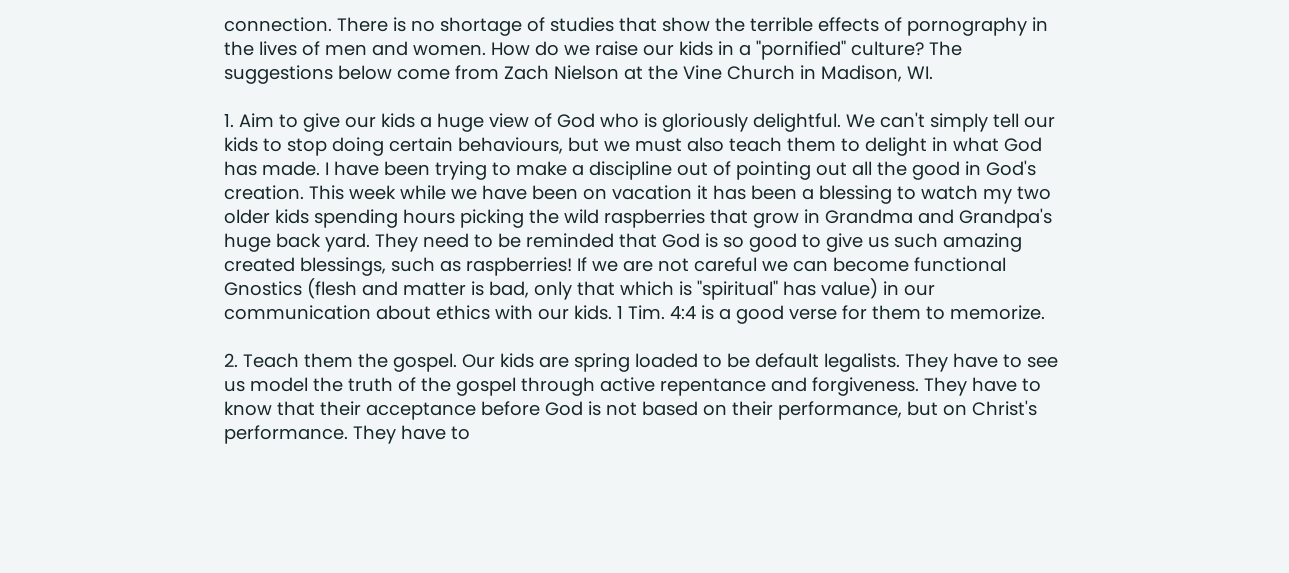connection. There is no shortage of studies that show the terrible effects of pornography in the lives of men and women. How do we raise our kids in a "pornified" culture? The suggestions below come from Zach Nielson at the Vine Church in Madison, WI.

1. Aim to give our kids a huge view of God who is gloriously delightful. We can't simply tell our kids to stop doing certain behaviours, but we must also teach them to delight in what God has made. I have been trying to make a discipline out of pointing out all the good in God's creation. This week while we have been on vacation it has been a blessing to watch my two older kids spending hours picking the wild raspberries that grow in Grandma and Grandpa's huge back yard. They need to be reminded that God is so good to give us such amazing created blessings, such as raspberries! If we are not careful we can become functional Gnostics (flesh and matter is bad, only that which is "spiritual" has value) in our communication about ethics with our kids. 1 Tim. 4:4 is a good verse for them to memorize.

2. Teach them the gospel. Our kids are spring loaded to be default legalists. They have to see us model the truth of the gospel through active repentance and forgiveness. They have to know that their acceptance before God is not based on their performance, but on Christ's performance. They have to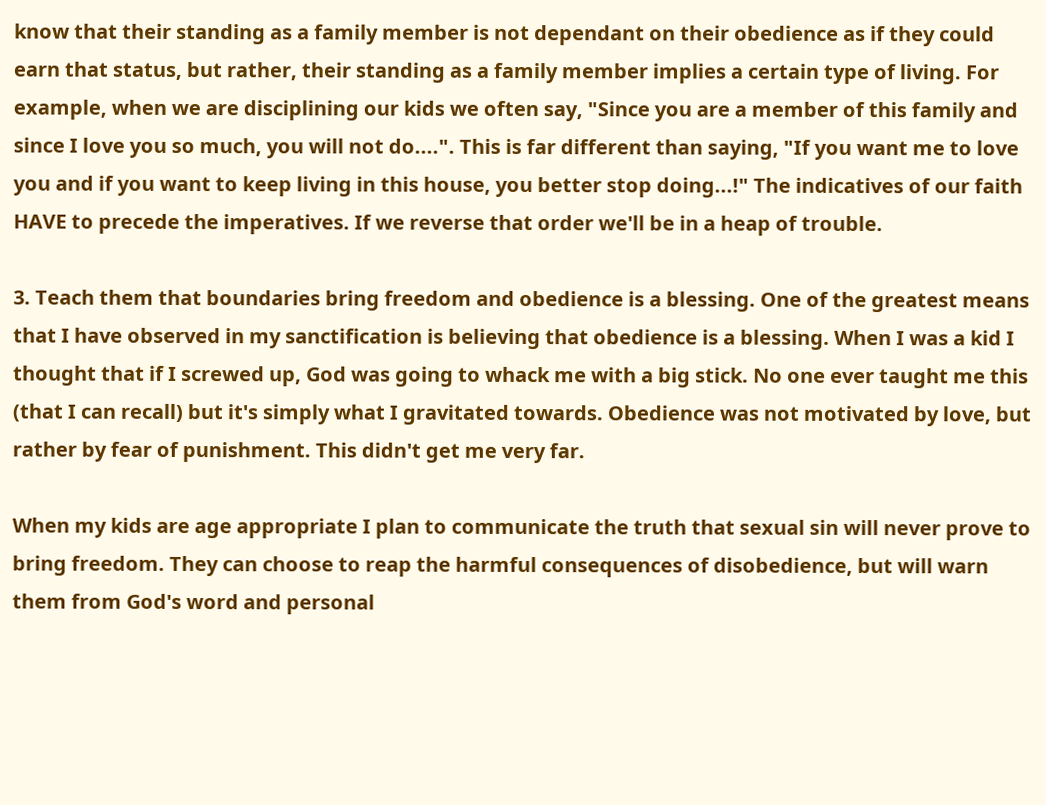know that their standing as a family member is not dependant on their obedience as if they could earn that status, but rather, their standing as a family member implies a certain type of living. For example, when we are disciplining our kids we often say, "Since you are a member of this family and since I love you so much, you will not do....". This is far different than saying, "If you want me to love you and if you want to keep living in this house, you better stop doing...!" The indicatives of our faith HAVE to precede the imperatives. If we reverse that order we'll be in a heap of trouble.

3. Teach them that boundaries bring freedom and obedience is a blessing. One of the greatest means that I have observed in my sanctification is believing that obedience is a blessing. When I was a kid I thought that if I screwed up, God was going to whack me with a big stick. No one ever taught me this (that I can recall) but it's simply what I gravitated towards. Obedience was not motivated by love, but rather by fear of punishment. This didn't get me very far.

When my kids are age appropriate I plan to communicate the truth that sexual sin will never prove to bring freedom. They can choose to reap the harmful consequences of disobedience, but will warn them from God's word and personal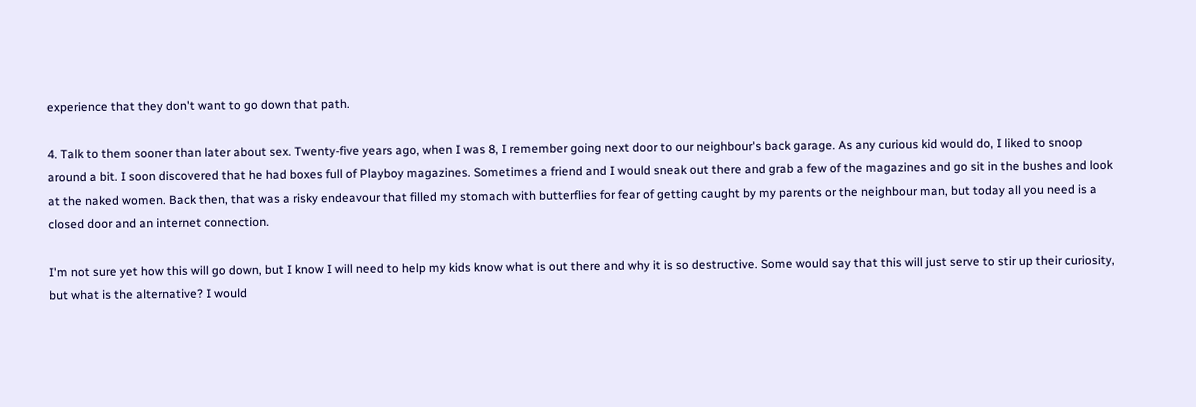experience that they don't want to go down that path.

4. Talk to them sooner than later about sex. Twenty-five years ago, when I was 8, I remember going next door to our neighbour's back garage. As any curious kid would do, I liked to snoop around a bit. I soon discovered that he had boxes full of Playboy magazines. Sometimes a friend and I would sneak out there and grab a few of the magazines and go sit in the bushes and look at the naked women. Back then, that was a risky endeavour that filled my stomach with butterflies for fear of getting caught by my parents or the neighbour man, but today all you need is a closed door and an internet connection.

I'm not sure yet how this will go down, but I know I will need to help my kids know what is out there and why it is so destructive. Some would say that this will just serve to stir up their curiosity, but what is the alternative? I would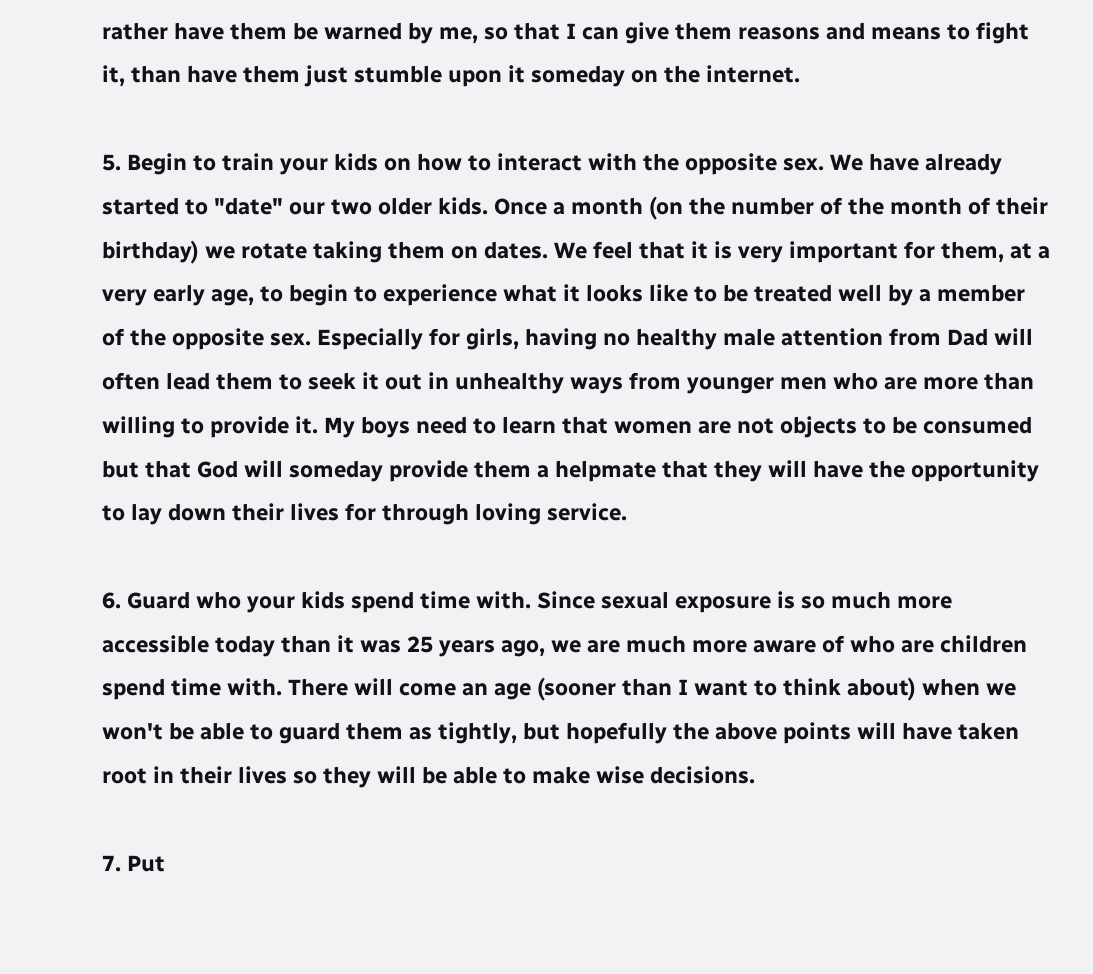rather have them be warned by me, so that I can give them reasons and means to fight it, than have them just stumble upon it someday on the internet.

5. Begin to train your kids on how to interact with the opposite sex. We have already started to "date" our two older kids. Once a month (on the number of the month of their birthday) we rotate taking them on dates. We feel that it is very important for them, at a very early age, to begin to experience what it looks like to be treated well by a member of the opposite sex. Especially for girls, having no healthy male attention from Dad will often lead them to seek it out in unhealthy ways from younger men who are more than willing to provide it. My boys need to learn that women are not objects to be consumed but that God will someday provide them a helpmate that they will have the opportunity to lay down their lives for through loving service.

6. Guard who your kids spend time with. Since sexual exposure is so much more accessible today than it was 25 years ago, we are much more aware of who are children spend time with. There will come an age (sooner than I want to think about) when we won't be able to guard them as tightly, but hopefully the above points will have taken root in their lives so they will be able to make wise decisions.

7. Put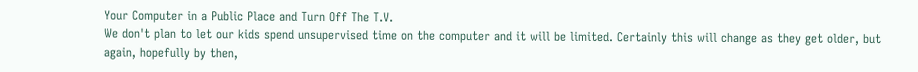Your Computer in a Public Place and Turn Off The T.V.
We don't plan to let our kids spend unsupervised time on the computer and it will be limited. Certainly this will change as they get older, but again, hopefully by then,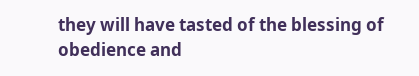they will have tasted of the blessing of obedience and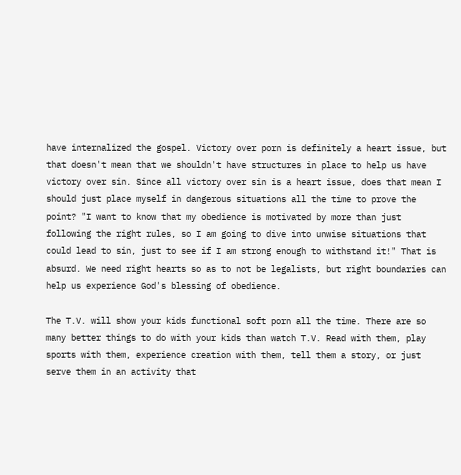have internalized the gospel. Victory over porn is definitely a heart issue, but that doesn't mean that we shouldn't have structures in place to help us have victory over sin. Since all victory over sin is a heart issue, does that mean I should just place myself in dangerous situations all the time to prove the point? "I want to know that my obedience is motivated by more than just following the right rules, so I am going to dive into unwise situations that could lead to sin, just to see if I am strong enough to withstand it!" That is absurd. We need right hearts so as to not be legalists, but right boundaries can help us experience God's blessing of obedience.

The T.V. will show your kids functional soft porn all the time. There are so many better things to do with your kids than watch T.V. Read with them, play sports with them, experience creation with them, tell them a story, or just serve them in an activity that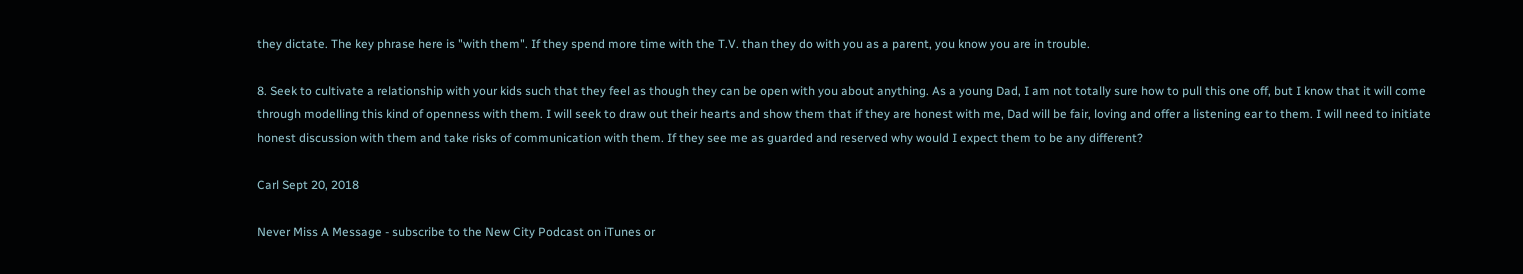they dictate. The key phrase here is "with them". If they spend more time with the T.V. than they do with you as a parent, you know you are in trouble.

8. Seek to cultivate a relationship with your kids such that they feel as though they can be open with you about anything. As a young Dad, I am not totally sure how to pull this one off, but I know that it will come through modelling this kind of openness with them. I will seek to draw out their hearts and show them that if they are honest with me, Dad will be fair, loving and offer a listening ear to them. I will need to initiate honest discussion with them and take risks of communication with them. If they see me as guarded and reserved why would I expect them to be any different?

Carl Sept 20, 2018

Never Miss A Message - subscribe to the New City Podcast on iTunes or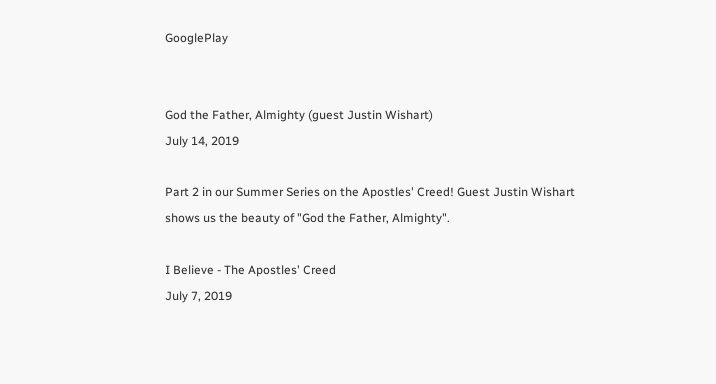GooglePlay


God the Father, Almighty (guest Justin Wishart)
July 14, 2019

Part 2 in our Summer Series on the Apostles' Creed! Guest Justin Wishart shows us the beauty of "God the Father, Almighty".

I Believe - The Apostles' Creed
July 7, 2019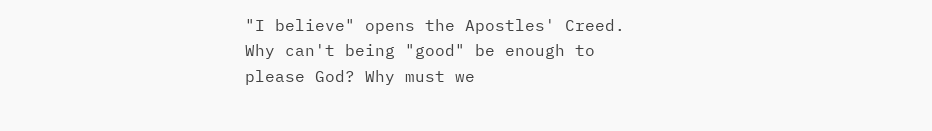"I believe" opens the Apostles' Creed. Why can't being "good" be enough to please God? Why must we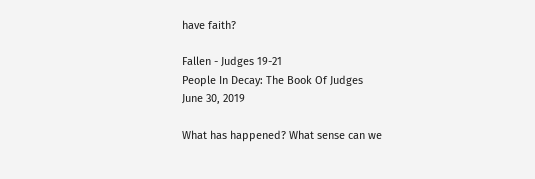have faith?

Fallen - Judges 19-21
People In Decay: The Book Of Judges
June 30, 2019

What has happened? What sense can we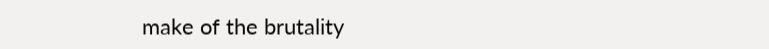make of the brutality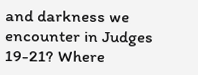and darkness we encounter in Judges 19-21? Where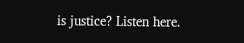is justice? Listen here.